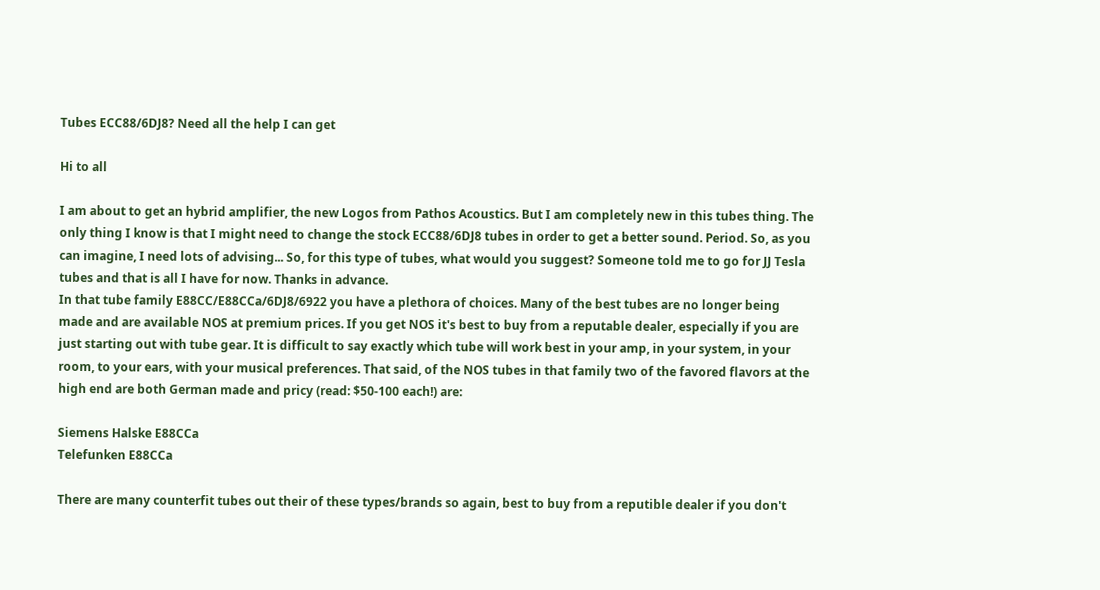Tubes ECC88/6DJ8? Need all the help I can get

Hi to all

I am about to get an hybrid amplifier, the new Logos from Pathos Acoustics. But I am completely new in this tubes thing. The only thing I know is that I might need to change the stock ECC88/6DJ8 tubes in order to get a better sound. Period. So, as you can imagine, I need lots of advising... So, for this type of tubes, what would you suggest? Someone told me to go for JJ Tesla tubes and that is all I have for now. Thanks in advance.
In that tube family E88CC/E88CCa/6DJ8/6922 you have a plethora of choices. Many of the best tubes are no longer being made and are available NOS at premium prices. If you get NOS it's best to buy from a reputable dealer, especially if you are just starting out with tube gear. It is difficult to say exactly which tube will work best in your amp, in your system, in your room, to your ears, with your musical preferences. That said, of the NOS tubes in that family two of the favored flavors at the high end are both German made and pricy (read: $50-100 each!) are:

Siemens Halske E88CCa
Telefunken E88CCa

There are many counterfit tubes out their of these types/brands so again, best to buy from a reputible dealer if you don't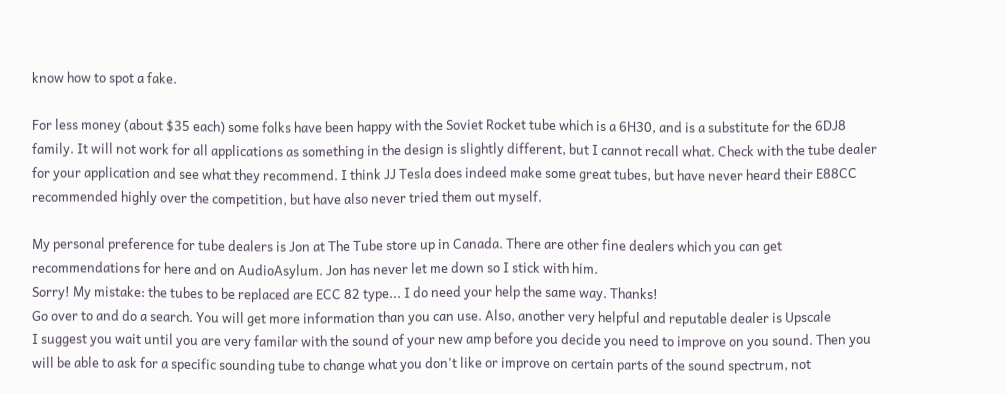know how to spot a fake.

For less money (about $35 each) some folks have been happy with the Soviet Rocket tube which is a 6H30, and is a substitute for the 6DJ8 family. It will not work for all applications as something in the design is slightly different, but I cannot recall what. Check with the tube dealer for your application and see what they recommend. I think JJ Tesla does indeed make some great tubes, but have never heard their E88CC recommended highly over the competition, but have also never tried them out myself.

My personal preference for tube dealers is Jon at The Tube store up in Canada. There are other fine dealers which you can get recommendations for here and on AudioAsylum. Jon has never let me down so I stick with him.
Sorry! My mistake: the tubes to be replaced are ECC 82 type... I do need your help the same way. Thanks!
Go over to and do a search. You will get more information than you can use. Also, another very helpful and reputable dealer is Upscale
I suggest you wait until you are very familar with the sound of your new amp before you decide you need to improve on you sound. Then you will be able to ask for a specific sounding tube to change what you don't like or improve on certain parts of the sound spectrum, not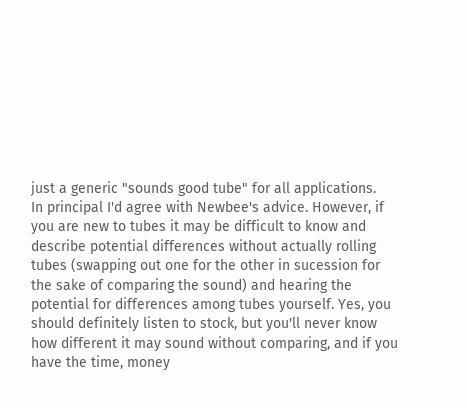just a generic "sounds good tube" for all applications.
In principal I'd agree with Newbee's advice. However, if you are new to tubes it may be difficult to know and describe potential differences without actually rolling tubes (swapping out one for the other in sucession for the sake of comparing the sound) and hearing the potential for differences among tubes yourself. Yes, you should definitely listen to stock, but you'll never know how different it may sound without comparing, and if you have the time, money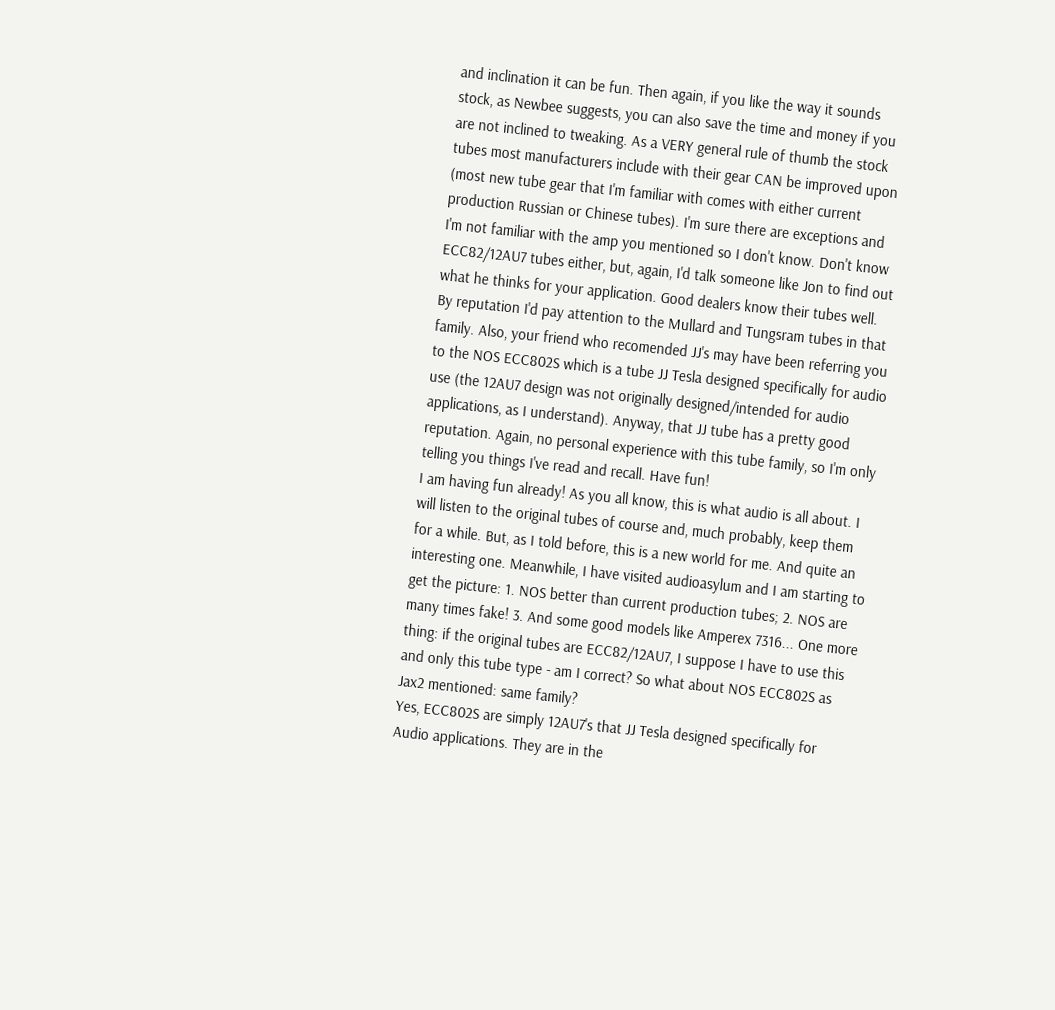and inclination it can be fun. Then again, if you like the way it sounds stock, as Newbee suggests, you can also save the time and money if you are not inclined to tweaking. As a VERY general rule of thumb the stock tubes most manufacturers include with their gear CAN be improved upon (most new tube gear that I'm familiar with comes with either current production Russian or Chinese tubes). I'm sure there are exceptions and I'm not familiar with the amp you mentioned so I don't know. Don't know ECC82/12AU7 tubes either, but, again, I'd talk someone like Jon to find out what he thinks for your application. Good dealers know their tubes well. By reputation I'd pay attention to the Mullard and Tungsram tubes in that family. Also, your friend who recomended JJ's may have been referring you to the NOS ECC802S which is a tube JJ Tesla designed specifically for audio use (the 12AU7 design was not originally designed/intended for audio applications, as I understand). Anyway, that JJ tube has a pretty good reputation. Again, no personal experience with this tube family, so I'm only telling you things I've read and recall. Have fun!
I am having fun already! As you all know, this is what audio is all about. I will listen to the original tubes of course and, much probably, keep them for a while. But, as I told before, this is a new world for me. And quite an interesting one. Meanwhile, I have visited audioasylum and I am starting to get the picture: 1. NOS better than current production tubes; 2. NOS are many times fake! 3. And some good models like Amperex 7316... One more thing: if the original tubes are ECC82/12AU7, I suppose I have to use this and only this tube type - am I correct? So what about NOS ECC802S as Jax2 mentioned: same family?
Yes, ECC802S are simply 12AU7's that JJ Tesla designed specifically for Audio applications. They are in the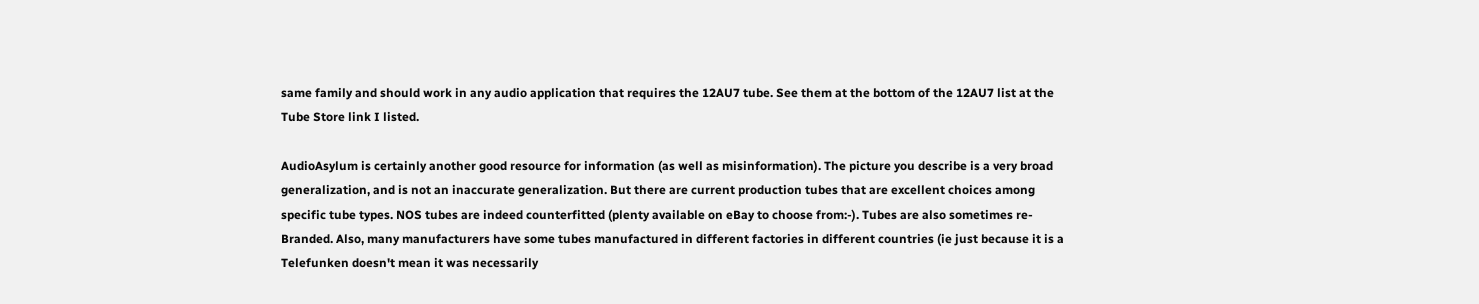same family and should work in any audio application that requires the 12AU7 tube. See them at the bottom of the 12AU7 list at the Tube Store link I listed.

AudioAsylum is certainly another good resource for information (as well as misinformation). The picture you describe is a very broad generalization, and is not an inaccurate generalization. But there are current production tubes that are excellent choices among specific tube types. NOS tubes are indeed counterfitted (plenty available on eBay to choose from:-). Tubes are also sometimes re-Branded. Also, many manufacturers have some tubes manufactured in different factories in different countries (ie just because it is a Telefunken doesn't mean it was necessarily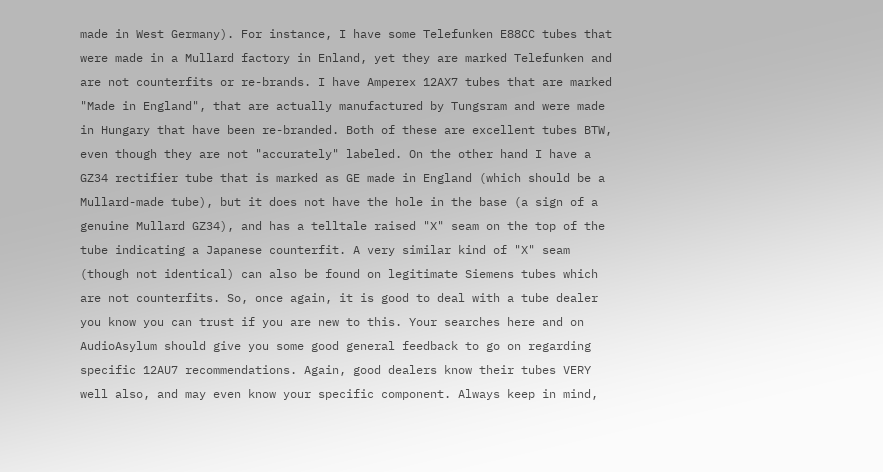made in West Germany). For instance, I have some Telefunken E88CC tubes that were made in a Mullard factory in Enland, yet they are marked Telefunken and are not counterfits or re-brands. I have Amperex 12AX7 tubes that are marked "Made in England", that are actually manufactured by Tungsram and were made in Hungary that have been re-branded. Both of these are excellent tubes BTW, even though they are not "accurately" labeled. On the other hand I have a GZ34 rectifier tube that is marked as GE made in England (which should be a Mullard-made tube), but it does not have the hole in the base (a sign of a genuine Mullard GZ34), and has a telltale raised "X" seam on the top of the tube indicating a Japanese counterfit. A very similar kind of "X" seam (though not identical) can also be found on legitimate Siemens tubes which are not counterfits. So, once again, it is good to deal with a tube dealer you know you can trust if you are new to this. Your searches here and on AudioAsylum should give you some good general feedback to go on regarding specific 12AU7 recommendations. Again, good dealers know their tubes VERY well also, and may even know your specific component. Always keep in mind,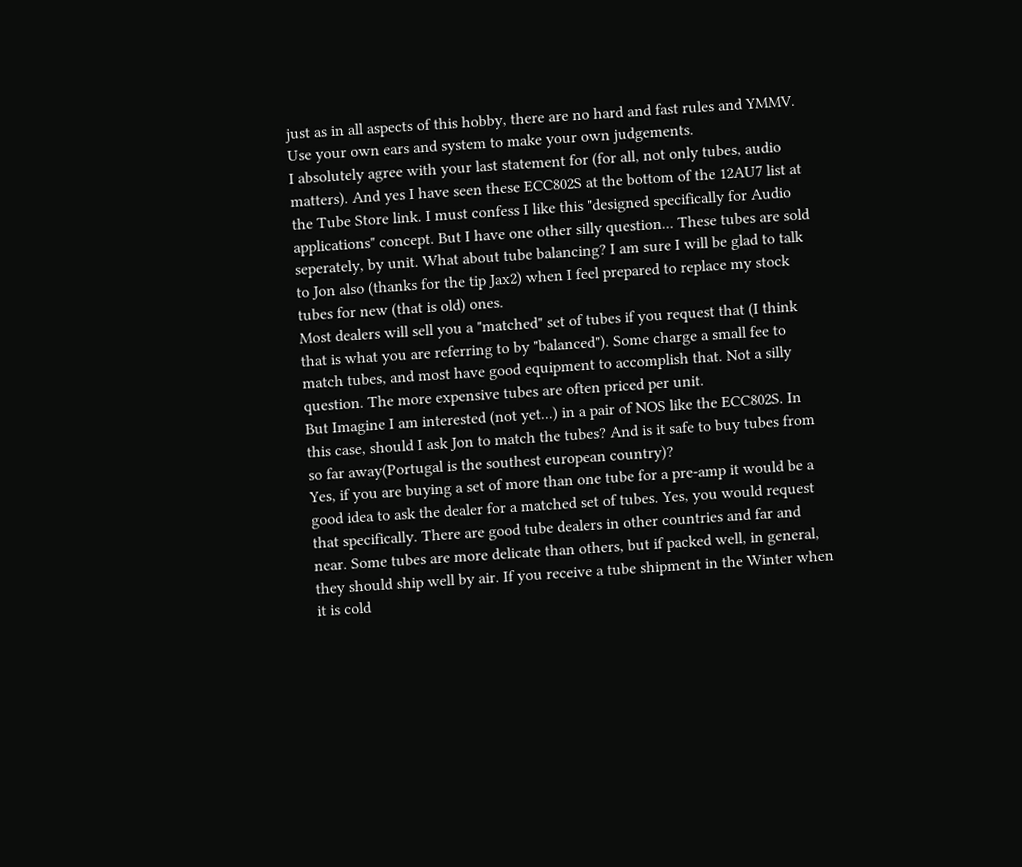just as in all aspects of this hobby, there are no hard and fast rules and YMMV. Use your own ears and system to make your own judgements.
I absolutely agree with your last statement for (for all, not only tubes, audio matters). And yes I have seen these ECC802S at the bottom of the 12AU7 list at the Tube Store link. I must confess I like this "designed specifically for Audio applications" concept. But I have one other silly question... These tubes are sold seperately, by unit. What about tube balancing? I am sure I will be glad to talk to Jon also (thanks for the tip Jax2) when I feel prepared to replace my stock tubes for new (that is old) ones.
Most dealers will sell you a "matched" set of tubes if you request that (I think that is what you are referring to by "balanced"). Some charge a small fee to match tubes, and most have good equipment to accomplish that. Not a silly question. The more expensive tubes are often priced per unit.
But Imagine I am interested (not yet...) in a pair of NOS like the ECC802S. In this case, should I ask Jon to match the tubes? And is it safe to buy tubes from so far away(Portugal is the southest european country)?
Yes, if you are buying a set of more than one tube for a pre-amp it would be a good idea to ask the dealer for a matched set of tubes. Yes, you would request that specifically. There are good tube dealers in other countries and far and near. Some tubes are more delicate than others, but if packed well, in general, they should ship well by air. If you receive a tube shipment in the Winter when it is cold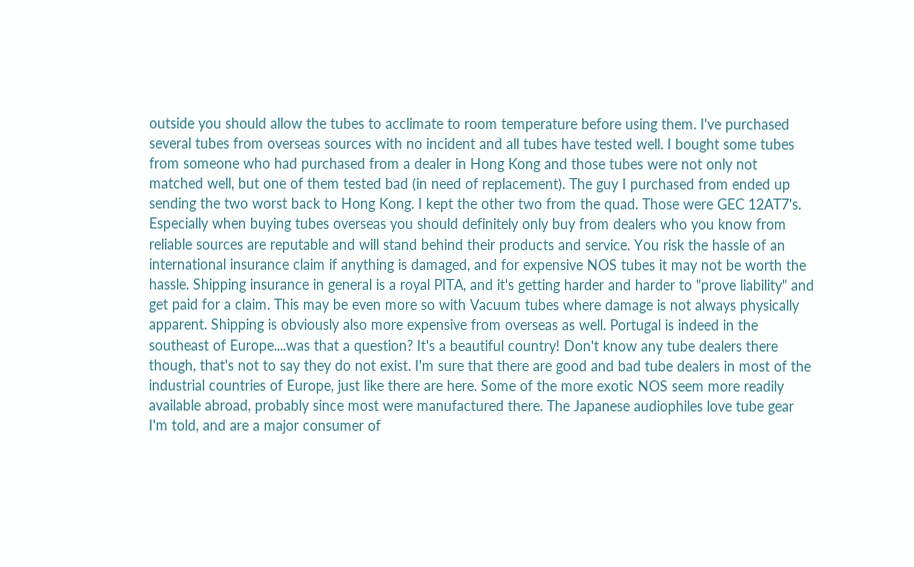outside you should allow the tubes to acclimate to room temperature before using them. I've purchased several tubes from overseas sources with no incident and all tubes have tested well. I bought some tubes from someone who had purchased from a dealer in Hong Kong and those tubes were not only not matched well, but one of them tested bad (in need of replacement). The guy I purchased from ended up sending the two worst back to Hong Kong. I kept the other two from the quad. Those were GEC 12AT7's. Especially when buying tubes overseas you should definitely only buy from dealers who you know from reliable sources are reputable and will stand behind their products and service. You risk the hassle of an international insurance claim if anything is damaged, and for expensive NOS tubes it may not be worth the hassle. Shipping insurance in general is a royal PITA, and it's getting harder and harder to "prove liability" and get paid for a claim. This may be even more so with Vacuum tubes where damage is not always physically apparent. Shipping is obviously also more expensive from overseas as well. Portugal is indeed in the southeast of Europe....was that a question? It's a beautiful country! Don't know any tube dealers there though, that's not to say they do not exist. I'm sure that there are good and bad tube dealers in most of the industrial countries of Europe, just like there are here. Some of the more exotic NOS seem more readily available abroad, probably since most were manufactured there. The Japanese audiophiles love tube gear I'm told, and are a major consumer of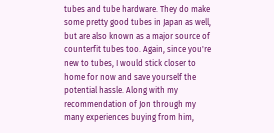tubes and tube hardware. They do make some pretty good tubes in Japan as well, but are also known as a major source of counterfit tubes too. Again, since you're new to tubes, I would stick closer to home for now and save yourself the potential hassle. Along with my recommendation of Jon through my many experiences buying from him,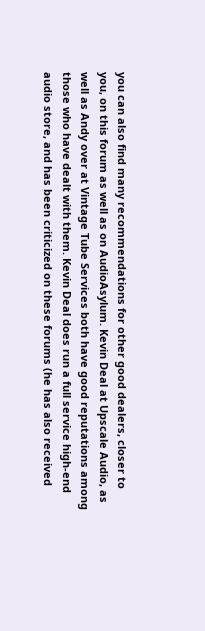you can also find many recommendations for other good dealers, closer to you, on this forum as well as on AudioAsylum. Kevin Deal at Upscale Audio, as well as Andy over at Vintage Tube Services both have good reputations among those who have dealt with them. Kevin Deal does run a full service high-end audio store, and has been criticized on these forums (he has also received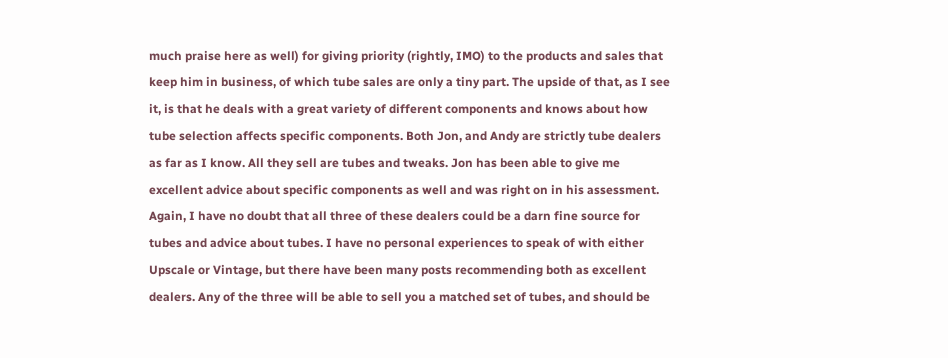much praise here as well) for giving priority (rightly, IMO) to the products and sales that keep him in business, of which tube sales are only a tiny part. The upside of that, as I see it, is that he deals with a great variety of different components and knows about how tube selection affects specific components. Both Jon, and Andy are strictly tube dealers as far as I know. All they sell are tubes and tweaks. Jon has been able to give me excellent advice about specific components as well and was right on in his assessment. Again, I have no doubt that all three of these dealers could be a darn fine source for tubes and advice about tubes. I have no personal experiences to speak of with either Upscale or Vintage, but there have been many posts recommending both as excellent dealers. Any of the three will be able to sell you a matched set of tubes, and should be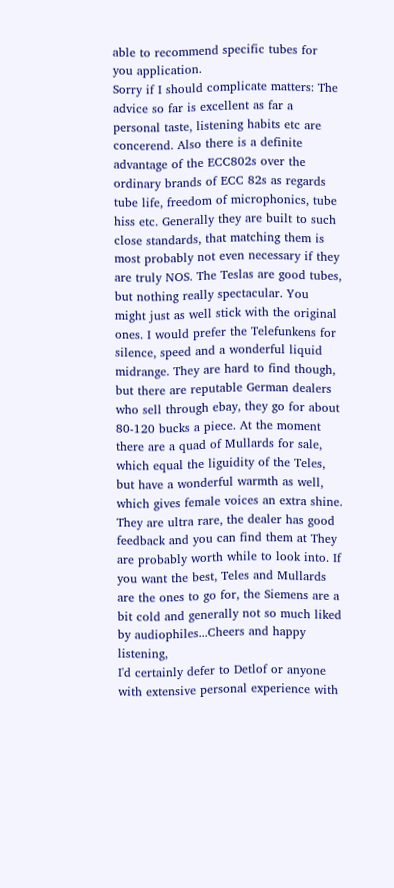able to recommend specific tubes for you application.
Sorry if I should complicate matters: The advice so far is excellent as far a personal taste, listening habits etc are concerend. Also there is a definite advantage of the ECC802s over the ordinary brands of ECC 82s as regards tube life, freedom of microphonics, tube hiss etc. Generally they are built to such close standards, that matching them is most probably not even necessary if they are truly NOS. The Teslas are good tubes, but nothing really spectacular. You might just as well stick with the original ones. I would prefer the Telefunkens for silence, speed and a wonderful liquid midrange. They are hard to find though, but there are reputable German dealers who sell through ebay, they go for about 80-120 bucks a piece. At the moment there are a quad of Mullards for sale, which equal the liguidity of the Teles, but have a wonderful warmth as well, which gives female voices an extra shine. They are ultra rare, the dealer has good feedback and you can find them at They are probably worth while to look into. If you want the best, Teles and Mullards are the ones to go for, the Siemens are a bit cold and generally not so much liked by audiophiles...Cheers and happy listening,
I'd certainly defer to Detlof or anyone with extensive personal experience with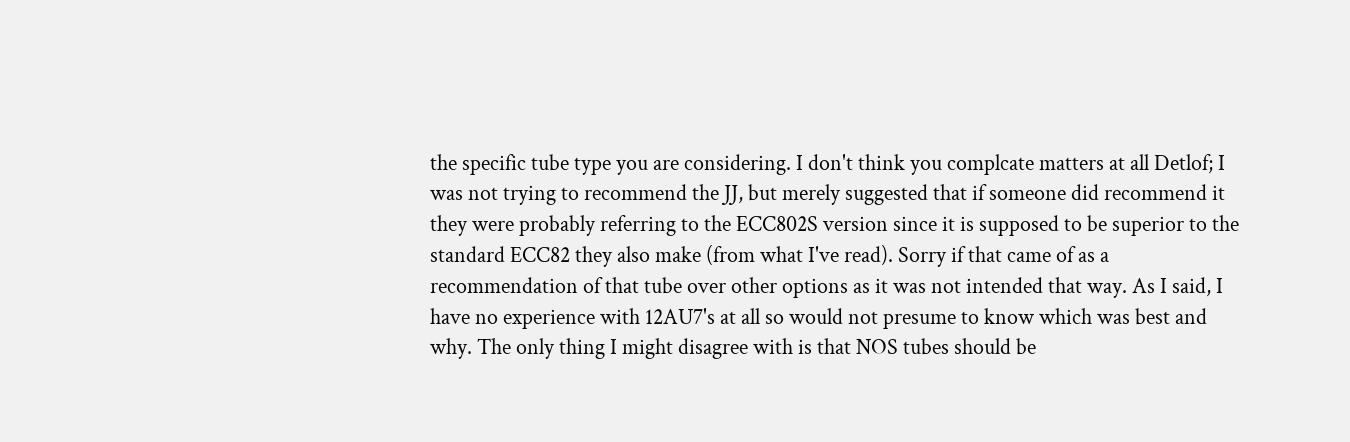the specific tube type you are considering. I don't think you complcate matters at all Detlof; I was not trying to recommend the JJ, but merely suggested that if someone did recommend it they were probably referring to the ECC802S version since it is supposed to be superior to the standard ECC82 they also make (from what I've read). Sorry if that came of as a recommendation of that tube over other options as it was not intended that way. As I said, I have no experience with 12AU7's at all so would not presume to know which was best and why. The only thing I might disagree with is that NOS tubes should be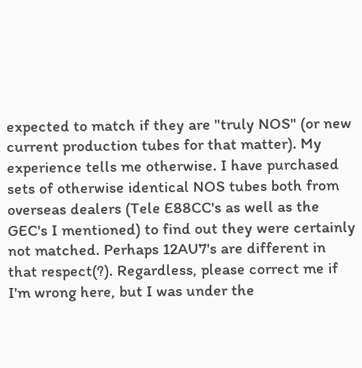expected to match if they are "truly NOS" (or new current production tubes for that matter). My experience tells me otherwise. I have purchased sets of otherwise identical NOS tubes both from overseas dealers (Tele E88CC's as well as the GEC's I mentioned) to find out they were certainly not matched. Perhaps 12AU7's are different in that respect(?). Regardless, please correct me if I'm wrong here, but I was under the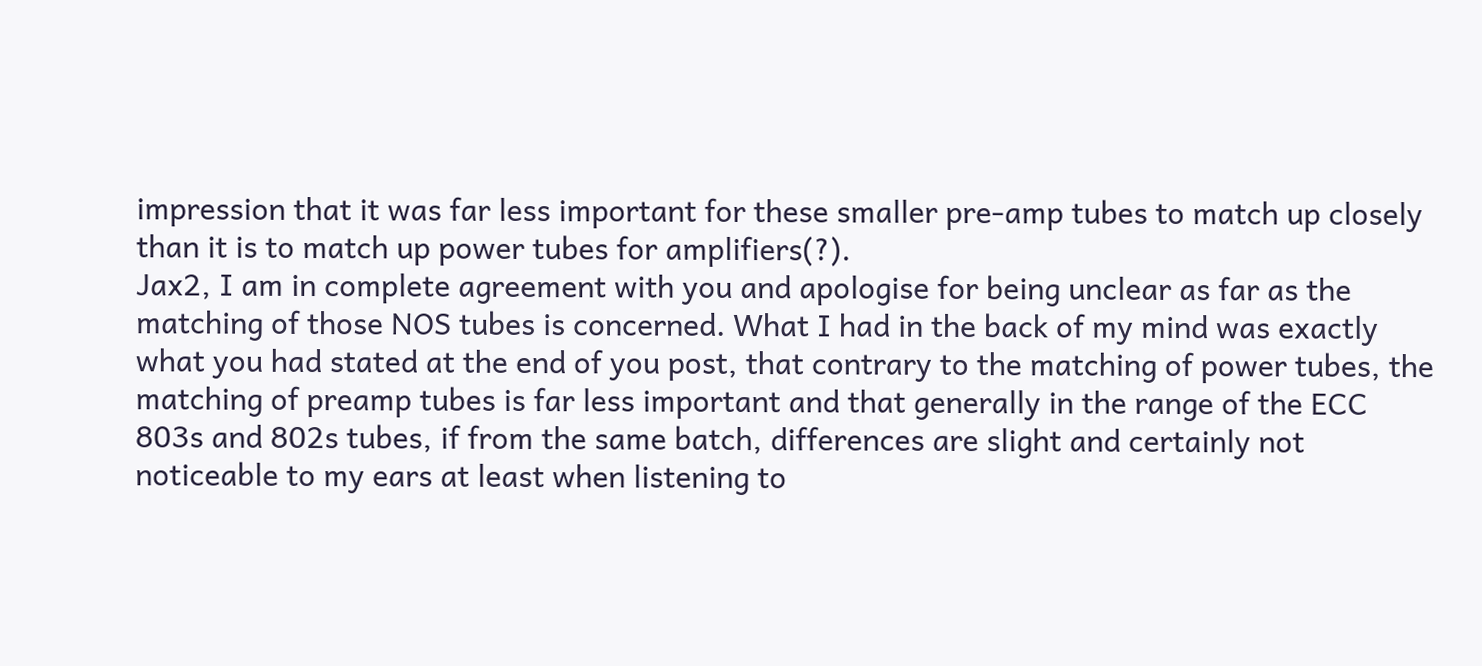impression that it was far less important for these smaller pre-amp tubes to match up closely than it is to match up power tubes for amplifiers(?).
Jax2, I am in complete agreement with you and apologise for being unclear as far as the matching of those NOS tubes is concerned. What I had in the back of my mind was exactly what you had stated at the end of you post, that contrary to the matching of power tubes, the matching of preamp tubes is far less important and that generally in the range of the ECC 803s and 802s tubes, if from the same batch, differences are slight and certainly not noticeable to my ears at least when listening to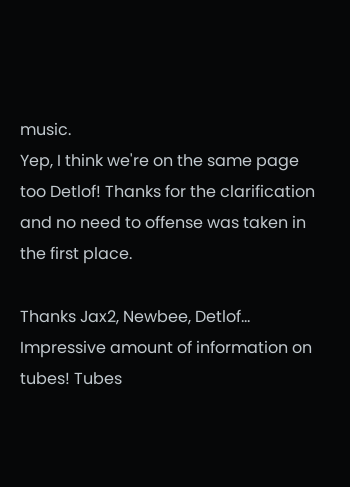music.
Yep, I think we're on the same page too Detlof! Thanks for the clarification and no need to offense was taken in the first place.

Thanks Jax2, Newbee, Detlof... Impressive amount of information on tubes! Tubes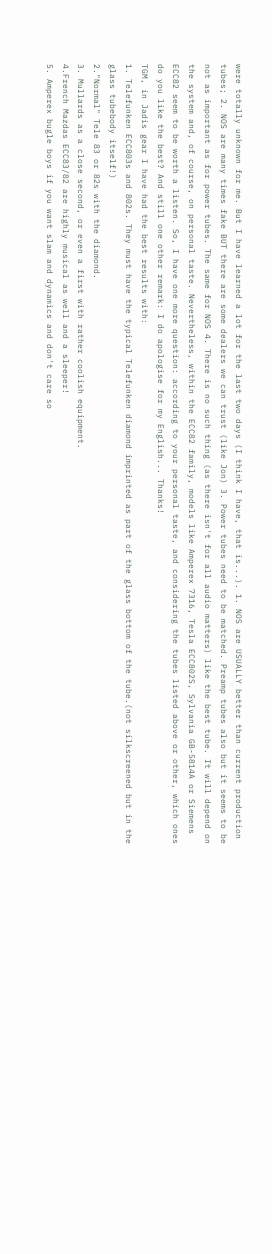were totally unknown for me. But I have learned a lot for the last two days (I think I have, that is...). 1. NOS are USUALLY better than current production tubes; 2. NOS are many times fake BUT there are some dealers we can trust (like Jon) 3. Power tubes need to be matched. Preamp tubes also but it seems to be not as important as for power tubes. The same for NOS 4. There is no such thing (as there isn't for all audio matters) like the best tube. It will depend on the system and, of course, on personal taste. Nevertheless, within the ECC82 family, models like Amperex 7316, Tesla ECC802S, Sylvania GB-5814A or Siemens ECC82 seem to be worth a listen. So, I have one more question: according to your personal taste, and considering the tubes listed above or other, which ones do you like the best? And still one other remark: I do apologise for my English... Thanks!
TGM, in Jadis gear I have had the best results with:
1. Telefunken ECC803s and 802s. They must have the typical Telefunken diamond imprinted as part of the glass bottom of the tube.(not silkscreened but in the glass tubebody itself!)
2."Normal" Tele 83 or 82s with the diamond.
3. Mullards as a close second, or even a first with rather coolish equipment.
4.French Mazdas ECC83/82 are highly musical as well and a sleeper!
5. Amperex bugle boys if you want slam and dynamics and don't care so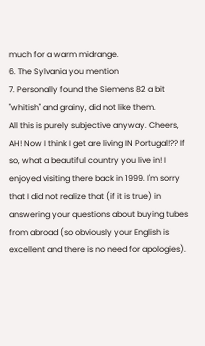much for a warm midrange.
6. The Sylvania you mention
7. Personally found the Siemens 82 a bit "whitish" and grainy, did not like them.
All this is purely subjective anyway. Cheers,
AH! Now I think I get are living IN Portugal!?? If so, what a beautiful country you live in! I enjoyed visiting there back in 1999. I'm sorry that I did not realize that (if it is true) in answering your questions about buying tubes from abroad (so obviously your English is excellent and there is no need for apologies).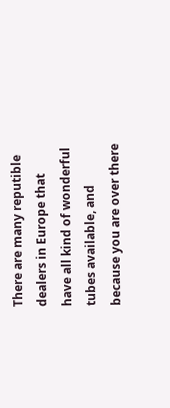There are many reputible dealers in Europe that have all kind of wonderful tubes available, and because you are over there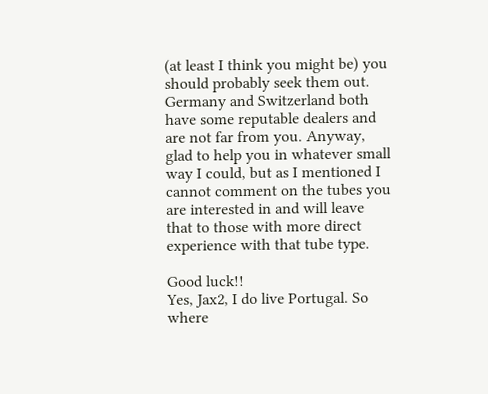(at least I think you might be) you should probably seek them out. Germany and Switzerland both have some reputable dealers and are not far from you. Anyway, glad to help you in whatever small way I could, but as I mentioned I cannot comment on the tubes you are interested in and will leave that to those with more direct experience with that tube type.

Good luck!!
Yes, Jax2, I do live Portugal. So where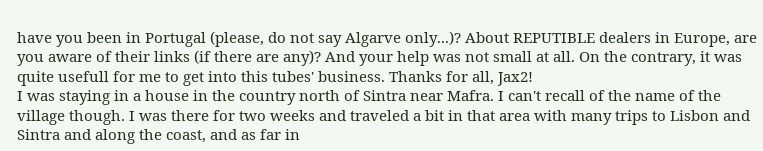have you been in Portugal (please, do not say Algarve only...)? About REPUTIBLE dealers in Europe, are you aware of their links (if there are any)? And your help was not small at all. On the contrary, it was quite usefull for me to get into this tubes' business. Thanks for all, Jax2!
I was staying in a house in the country north of Sintra near Mafra. I can't recall of the name of the village though. I was there for two weeks and traveled a bit in that area with many trips to Lisbon and Sintra and along the coast, and as far in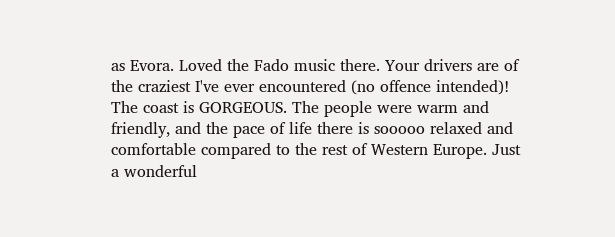as Evora. Loved the Fado music there. Your drivers are of the craziest I've ever encountered (no offence intended)! The coast is GORGEOUS. The people were warm and friendly, and the pace of life there is sooooo relaxed and comfortable compared to the rest of Western Europe. Just a wonderful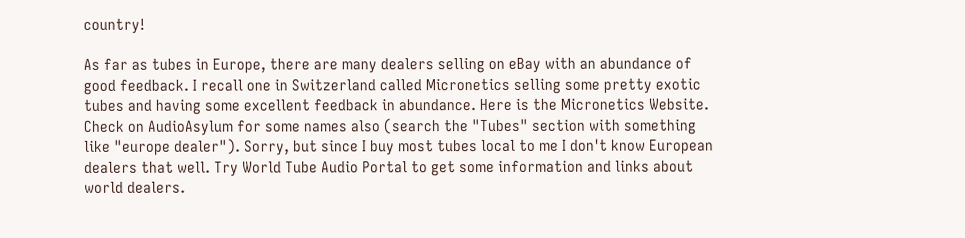country!

As far as tubes in Europe, there are many dealers selling on eBay with an abundance of good feedback. I recall one in Switzerland called Micronetics selling some pretty exotic tubes and having some excellent feedback in abundance. Here is the Micronetics Website. Check on AudioAsylum for some names also (search the "Tubes" section with something like "europe dealer"). Sorry, but since I buy most tubes local to me I don't know European dealers that well. Try World Tube Audio Portal to get some information and links about world dealers.